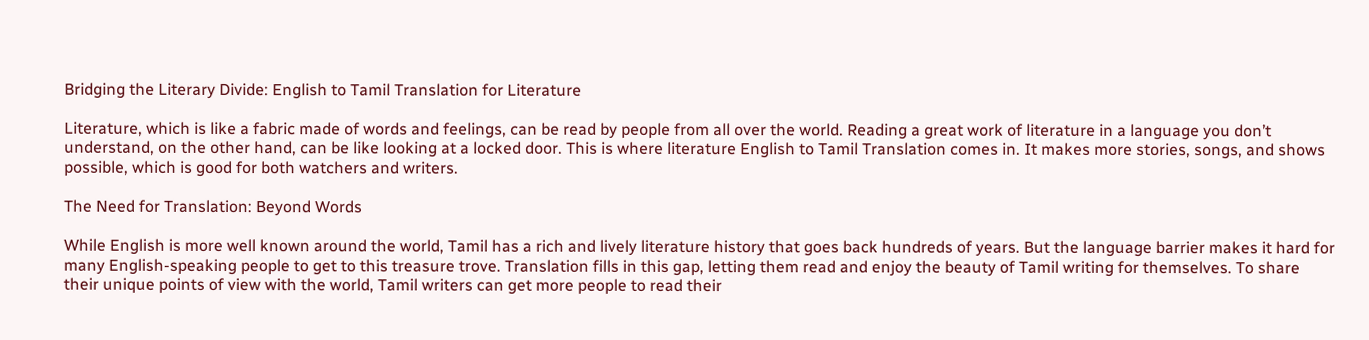Bridging the Literary Divide: English to Tamil Translation for Literature

Literature, which is like a fabric made of words and feelings, can be read by people from all over the world. Reading a great work of literature in a language you don’t understand, on the other hand, can be like looking at a locked door. This is where literature English to Tamil Translation comes in. It makes more stories, songs, and shows possible, which is good for both watchers and writers.

The Need for Translation: Beyond Words

While English is more well known around the world, Tamil has a rich and lively literature history that goes back hundreds of years. But the language barrier makes it hard for many English-speaking people to get to this treasure trove. Translation fills in this gap, letting them read and enjoy the beauty of Tamil writing for themselves. To share their unique points of view with the world, Tamil writers can get more people to read their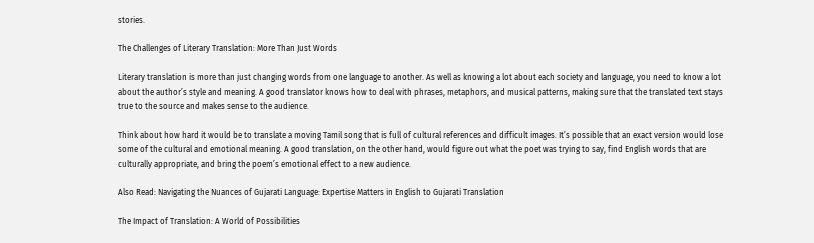stories.

The Challenges of Literary Translation: More Than Just Words

Literary translation is more than just changing words from one language to another. As well as knowing a lot about each society and language, you need to know a lot about the author’s style and meaning. A good translator knows how to deal with phrases, metaphors, and musical patterns, making sure that the translated text stays true to the source and makes sense to the audience.

Think about how hard it would be to translate a moving Tamil song that is full of cultural references and difficult images. It’s possible that an exact version would lose some of the cultural and emotional meaning. A good translation, on the other hand, would figure out what the poet was trying to say, find English words that are culturally appropriate, and bring the poem’s emotional effect to a new audience.

Also Read: Navigating the Nuances of Gujarati Language: Expertise Matters in English to Gujarati Translation

The Impact of Translation: A World of Possibilities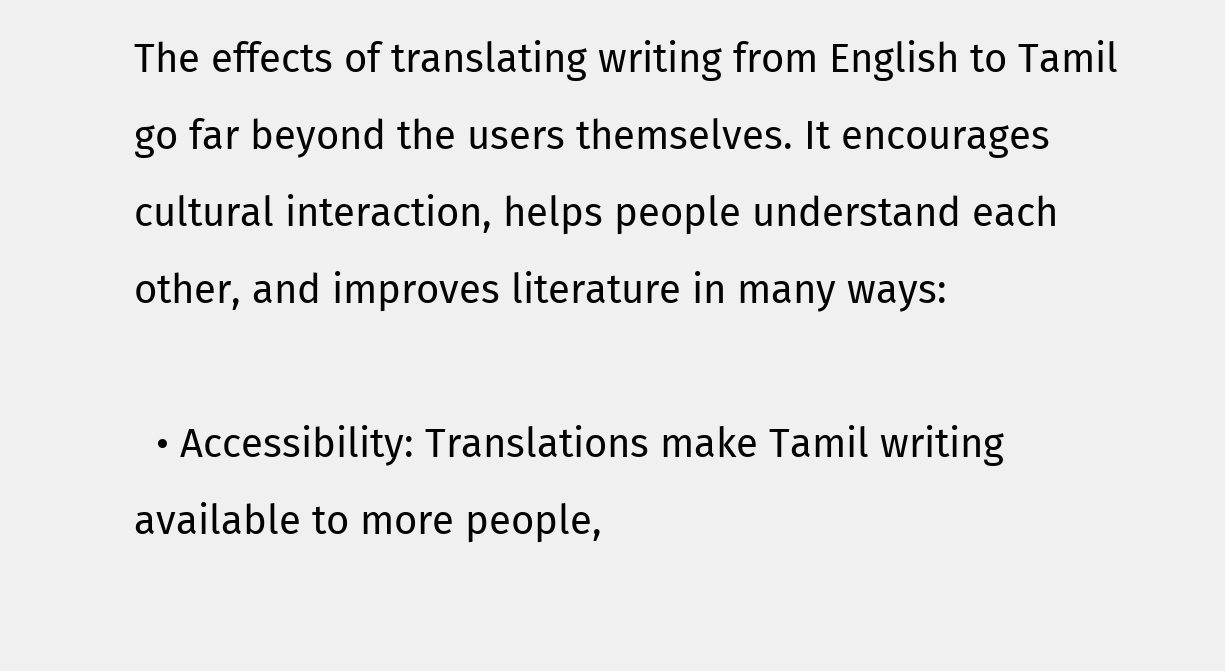The effects of translating writing from English to Tamil go far beyond the users themselves. It encourages cultural interaction, helps people understand each other, and improves literature in many ways:

  • Accessibility: Translations make Tamil writing available to more people,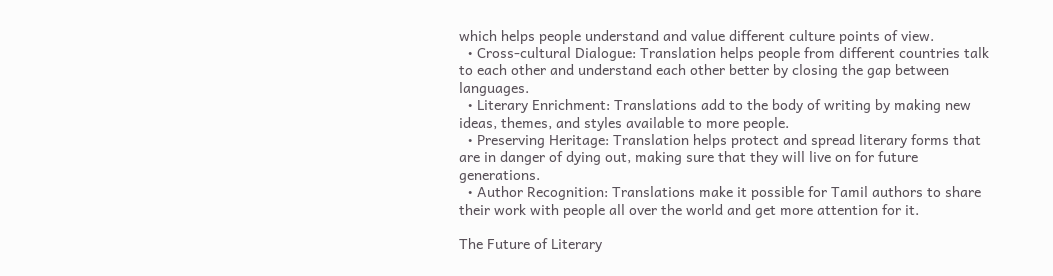which helps people understand and value different culture points of view.
  • Cross-cultural Dialogue: Translation helps people from different countries talk to each other and understand each other better by closing the gap between languages.
  • Literary Enrichment: Translations add to the body of writing by making new ideas, themes, and styles available to more people.
  • Preserving Heritage: Translation helps protect and spread literary forms that are in danger of dying out, making sure that they will live on for future generations.
  • Author Recognition: Translations make it possible for Tamil authors to share their work with people all over the world and get more attention for it.

The Future of Literary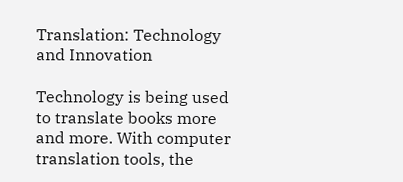Translation: Technology and Innovation

Technology is being used to translate books more and more. With computer translation tools, the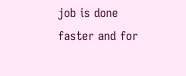job is done faster and for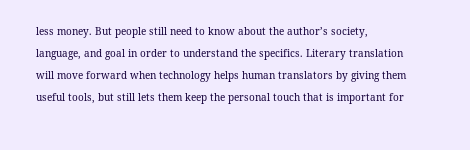less money. But people still need to know about the author’s society, language, and goal in order to understand the specifics. Literary translation will move forward when technology helps human translators by giving them useful tools, but still lets them keep the personal touch that is important for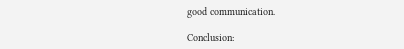good communication.

Conclusion: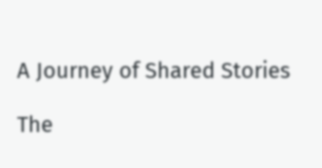A Journey of Shared Stories

The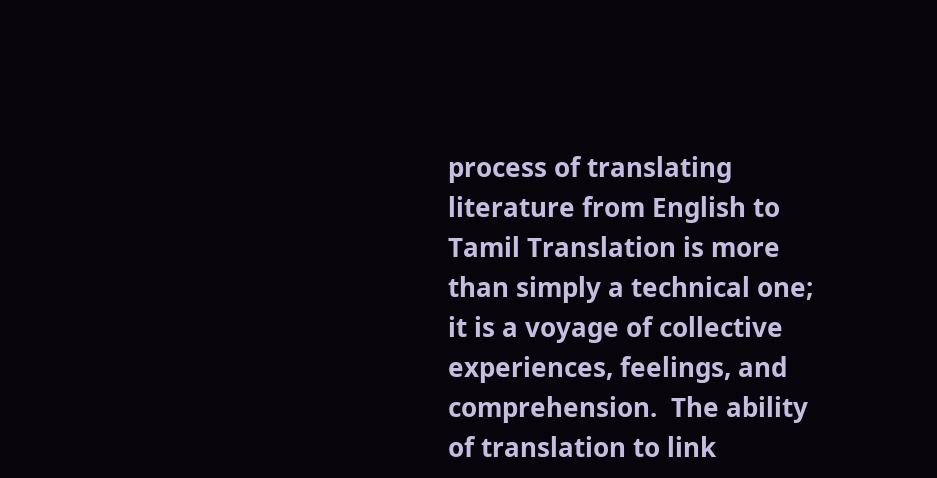process of translating literature from English to Tamil Translation is more than simply a technical one; it is a voyage of collective experiences, feelings, and comprehension.  The ability of translation to link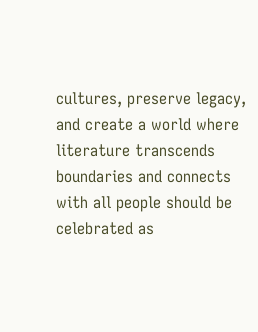cultures, preserve legacy, and create a world where literature transcends boundaries and connects with all people should be celebrated as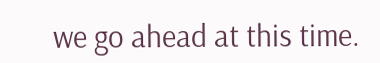we go ahead at this time.